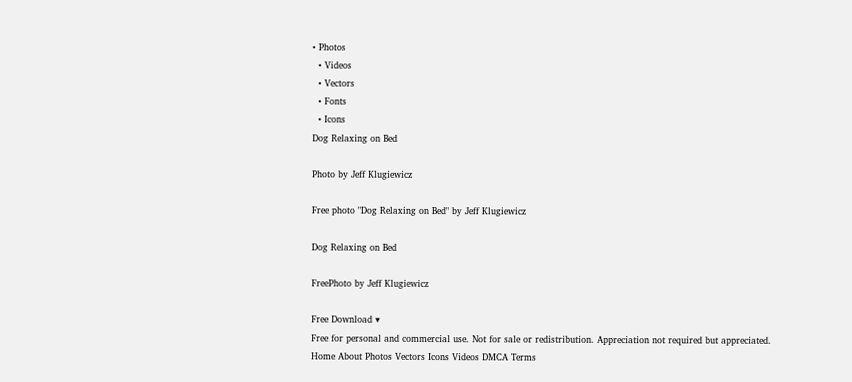• Photos
  • Videos
  • Vectors
  • Fonts
  • Icons
Dog Relaxing on Bed

Photo by Jeff Klugiewicz

Free photo "Dog Relaxing on Bed" by Jeff Klugiewicz

Dog Relaxing on Bed

FreePhoto by Jeff Klugiewicz

Free Download ▾
Free for personal and commercial use. Not for sale or redistribution. Appreciation not required but appreciated.
Home About Photos Vectors Icons Videos DMCA Terms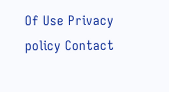Of Use Privacy policy Contact